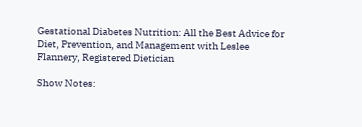Gestational Diabetes Nutrition: All the Best Advice for Diet, Prevention, and Management with Leslee Flannery, Registered Dietician

Show Notes: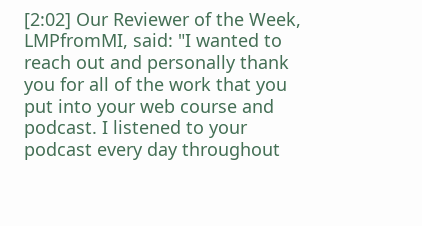[2:02] Our Reviewer of the Week, LMPfromMI, said: "I wanted to reach out and personally thank you for all of the work that you put into your web course and podcast. I listened to your podcast every day throughout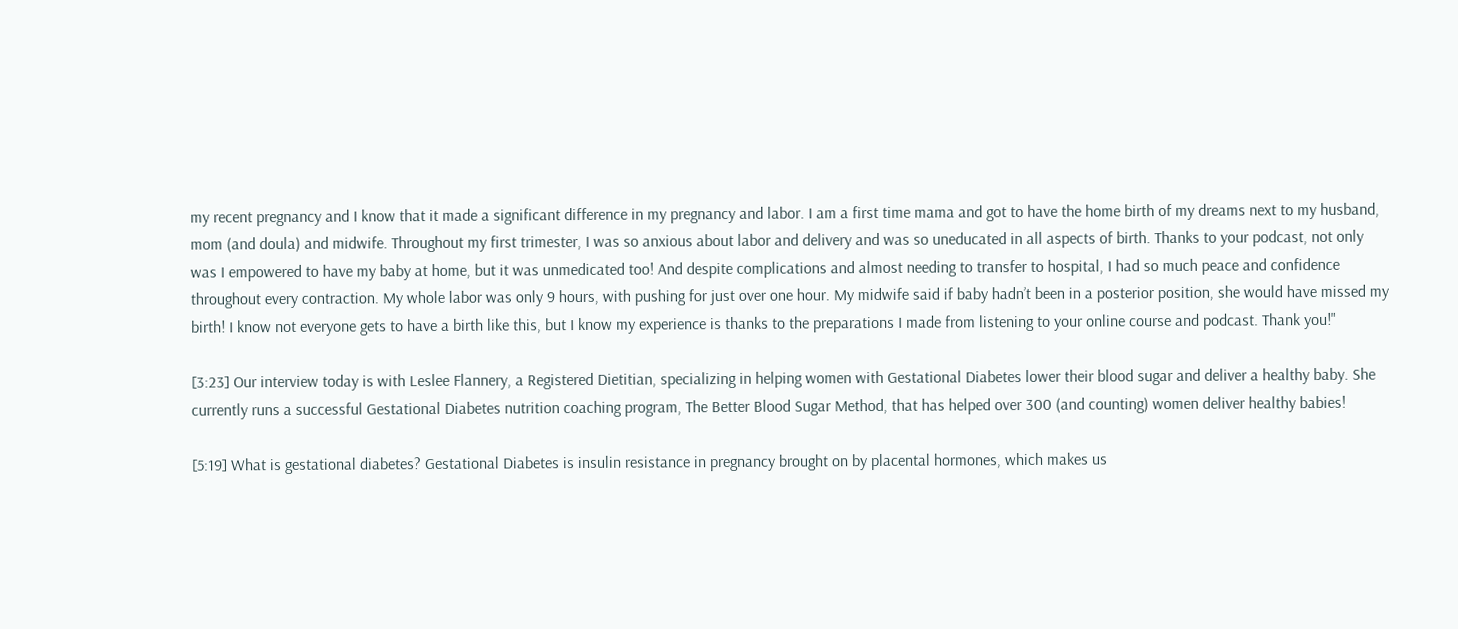my recent pregnancy and I know that it made a significant difference in my pregnancy and labor. I am a first time mama and got to have the home birth of my dreams next to my husband, mom (and doula) and midwife. Throughout my first trimester, I was so anxious about labor and delivery and was so uneducated in all aspects of birth. Thanks to your podcast, not only was I empowered to have my baby at home, but it was unmedicated too! And despite complications and almost needing to transfer to hospital, I had so much peace and confidence throughout every contraction. My whole labor was only 9 hours, with pushing for just over one hour. My midwife said if baby hadn’t been in a posterior position, she would have missed my birth! I know not everyone gets to have a birth like this, but I know my experience is thanks to the preparations I made from listening to your online course and podcast. Thank you!"

[3:23] Our interview today is with Leslee Flannery, a Registered Dietitian, specializing in helping women with Gestational Diabetes lower their blood sugar and deliver a healthy baby. She currently runs a successful Gestational Diabetes nutrition coaching program, The Better Blood Sugar Method, that has helped over 300 (and counting) women deliver healthy babies!

[5:19] What is gestational diabetes? Gestational Diabetes is insulin resistance in pregnancy brought on by placental hormones, which makes us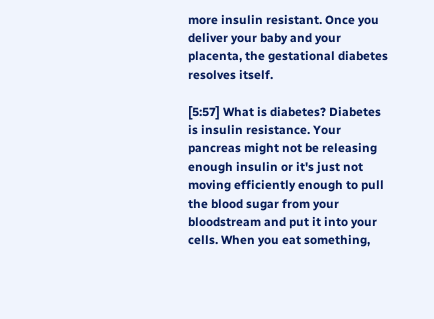more insulin resistant. Once you deliver your baby and your placenta, the gestational diabetes resolves itself.

[5:57] What is diabetes? Diabetes is insulin resistance. Your pancreas might not be releasing enough insulin or it's just not moving efficiently enough to pull the blood sugar from your bloodstream and put it into your cells. When you eat something,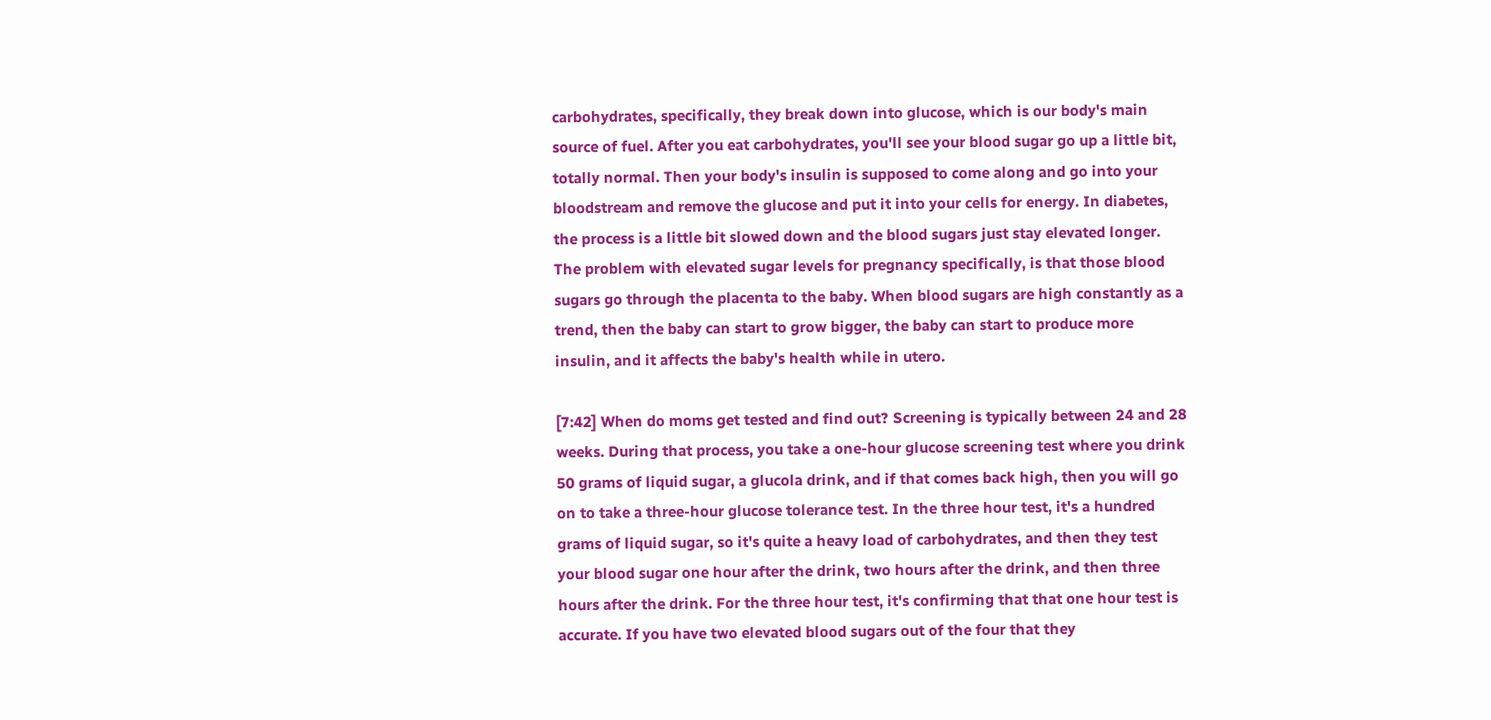carbohydrates, specifically, they break down into glucose, which is our body's main source of fuel. After you eat carbohydrates, you'll see your blood sugar go up a little bit, totally normal. Then your body's insulin is supposed to come along and go into your bloodstream and remove the glucose and put it into your cells for energy. In diabetes, the process is a little bit slowed down and the blood sugars just stay elevated longer. The problem with elevated sugar levels for pregnancy specifically, is that those blood sugars go through the placenta to the baby. When blood sugars are high constantly as a trend, then the baby can start to grow bigger, the baby can start to produce more insulin, and it affects the baby's health while in utero.

[7:42] When do moms get tested and find out? Screening is typically between 24 and 28 weeks. During that process, you take a one-hour glucose screening test where you drink 50 grams of liquid sugar, a glucola drink, and if that comes back high, then you will go on to take a three-hour glucose tolerance test. In the three hour test, it's a hundred grams of liquid sugar, so it's quite a heavy load of carbohydrates, and then they test your blood sugar one hour after the drink, two hours after the drink, and then three hours after the drink. For the three hour test, it's confirming that that one hour test is accurate. If you have two elevated blood sugars out of the four that they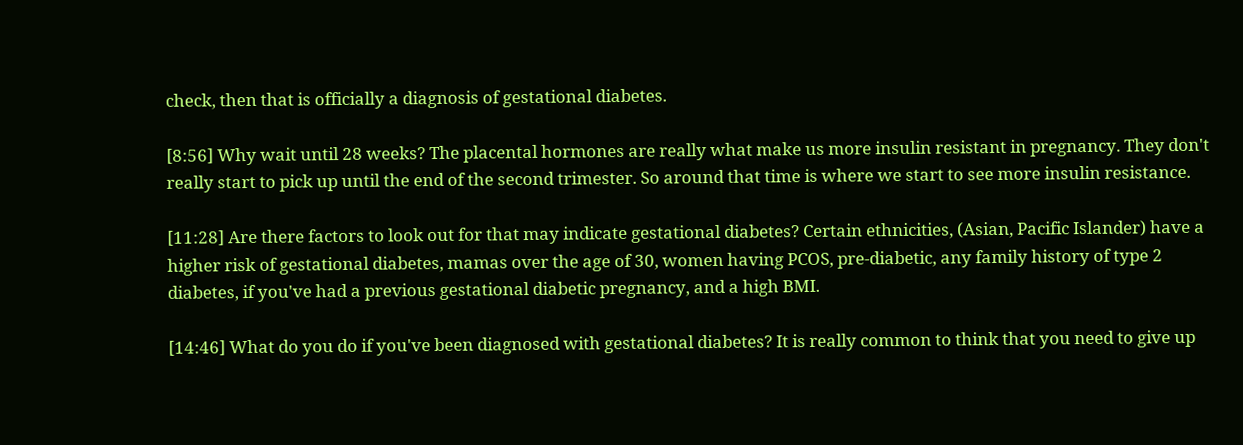check, then that is officially a diagnosis of gestational diabetes.

[8:56] Why wait until 28 weeks? The placental hormones are really what make us more insulin resistant in pregnancy. They don't really start to pick up until the end of the second trimester. So around that time is where we start to see more insulin resistance.

[11:28] Are there factors to look out for that may indicate gestational diabetes? Certain ethnicities, (Asian, Pacific Islander) have a higher risk of gestational diabetes, mamas over the age of 30, women having PCOS, pre-diabetic, any family history of type 2 diabetes, if you've had a previous gestational diabetic pregnancy, and a high BMI.

[14:46] What do you do if you've been diagnosed with gestational diabetes? It is really common to think that you need to give up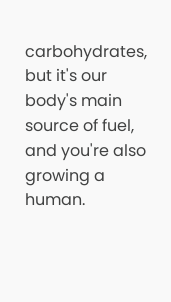carbohydrates, but it's our body's main source of fuel, and you're also growing a human.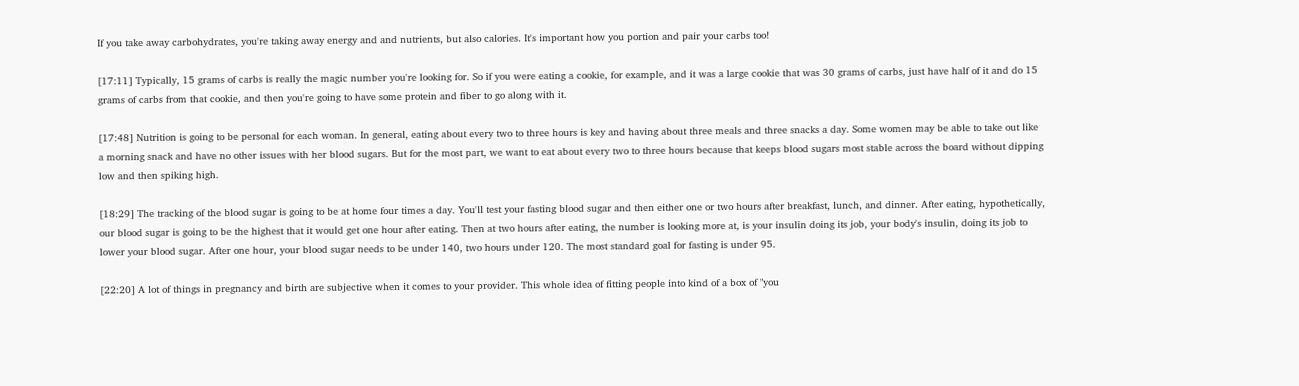If you take away carbohydrates, you're taking away energy and and nutrients, but also calories. It's important how you portion and pair your carbs too!

[17:11] Typically, 15 grams of carbs is really the magic number you're looking for. So if you were eating a cookie, for example, and it was a large cookie that was 30 grams of carbs, just have half of it and do 15 grams of carbs from that cookie, and then you're going to have some protein and fiber to go along with it.

[17:48] Nutrition is going to be personal for each woman. In general, eating about every two to three hours is key and having about three meals and three snacks a day. Some women may be able to take out like a morning snack and have no other issues with her blood sugars. But for the most part, we want to eat about every two to three hours because that keeps blood sugars most stable across the board without dipping low and then spiking high.

[18:29] The tracking of the blood sugar is going to be at home four times a day. You'll test your fasting blood sugar and then either one or two hours after breakfast, lunch, and dinner. After eating, hypothetically, our blood sugar is going to be the highest that it would get one hour after eating. Then at two hours after eating, the number is looking more at, is your insulin doing its job, your body's insulin, doing its job to lower your blood sugar. After one hour, your blood sugar needs to be under 140, two hours under 120. The most standard goal for fasting is under 95.

[22:20] A lot of things in pregnancy and birth are subjective when it comes to your provider. This whole idea of fitting people into kind of a box of "you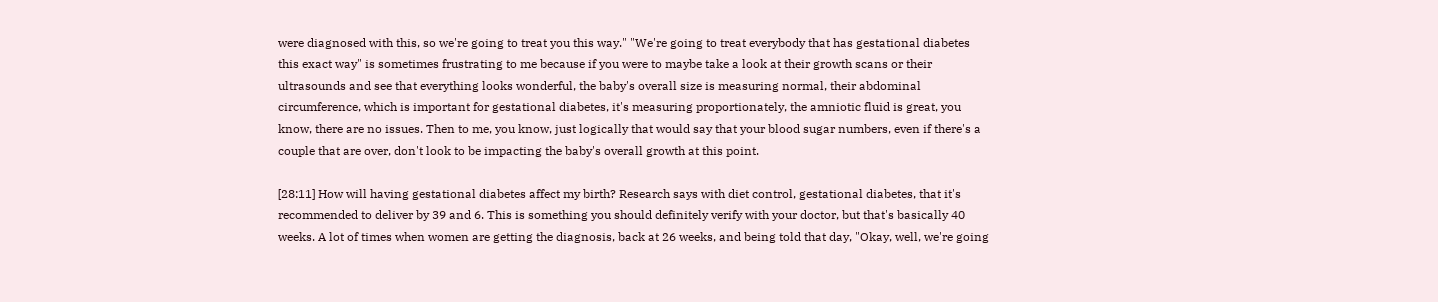were diagnosed with this, so we're going to treat you this way." "We're going to treat everybody that has gestational diabetes this exact way" is sometimes frustrating to me because if you were to maybe take a look at their growth scans or their ultrasounds and see that everything looks wonderful, the baby's overall size is measuring normal, their abdominal circumference, which is important for gestational diabetes, it's measuring proportionately, the amniotic fluid is great, you know, there are no issues. Then to me, you know, just logically that would say that your blood sugar numbers, even if there's a couple that are over, don't look to be impacting the baby's overall growth at this point.

[28:11] How will having gestational diabetes affect my birth? Research says with diet control, gestational diabetes, that it's recommended to deliver by 39 and 6. This is something you should definitely verify with your doctor, but that's basically 40 weeks. A lot of times when women are getting the diagnosis, back at 26 weeks, and being told that day, "Okay, well, we're going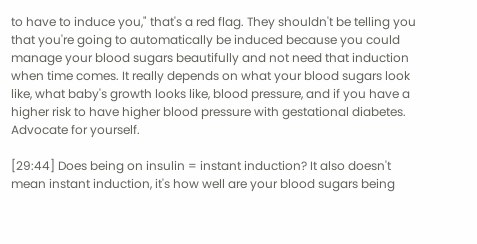to have to induce you," that's a red flag. They shouldn't be telling you that you're going to automatically be induced because you could manage your blood sugars beautifully and not need that induction when time comes. It really depends on what your blood sugars look like, what baby's growth looks like, blood pressure, and if you have a higher risk to have higher blood pressure with gestational diabetes. Advocate for yourself.

[29:44] Does being on insulin = instant induction? It also doesn't mean instant induction, it's how well are your blood sugars being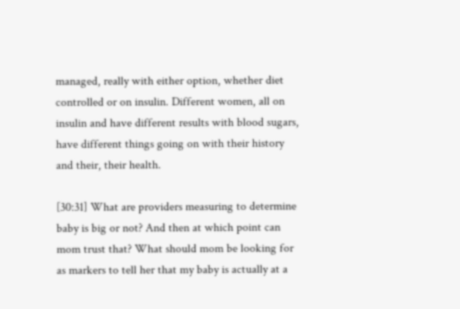managed, really with either option, whether diet controlled or on insulin. Different women, all on insulin and have different results with blood sugars, have different things going on with their history and their, their health.

[30:31] What are providers measuring to determine baby is big or not? And then at which point can mom trust that? What should mom be looking for as markers to tell her that my baby is actually at a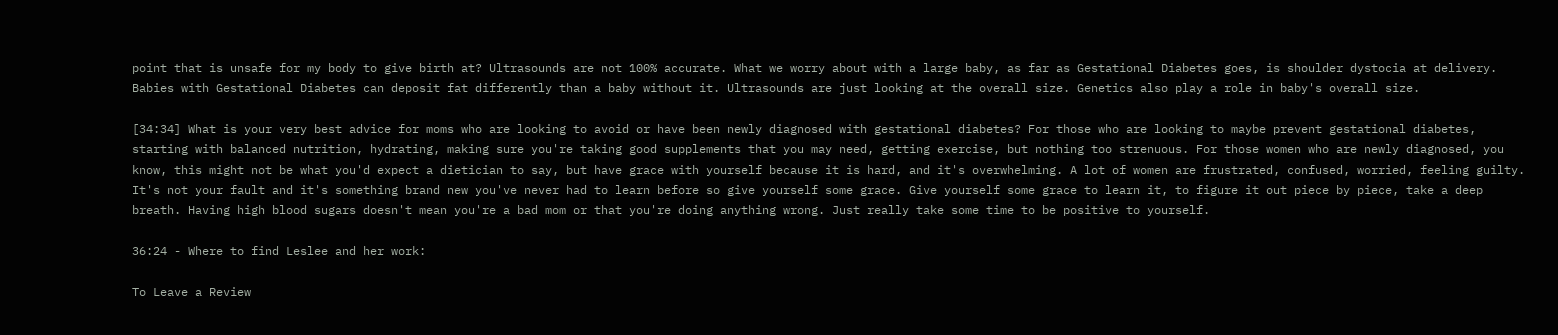point that is unsafe for my body to give birth at? Ultrasounds are not 100% accurate. What we worry about with a large baby, as far as Gestational Diabetes goes, is shoulder dystocia at delivery. Babies with Gestational Diabetes can deposit fat differently than a baby without it. Ultrasounds are just looking at the overall size. Genetics also play a role in baby's overall size.

[34:34] What is your very best advice for moms who are looking to avoid or have been newly diagnosed with gestational diabetes? For those who are looking to maybe prevent gestational diabetes, starting with balanced nutrition, hydrating, making sure you're taking good supplements that you may need, getting exercise, but nothing too strenuous. For those women who are newly diagnosed, you know, this might not be what you'd expect a dietician to say, but have grace with yourself because it is hard, and it's overwhelming. A lot of women are frustrated, confused, worried, feeling guilty. It's not your fault and it's something brand new you've never had to learn before so give yourself some grace. Give yourself some grace to learn it, to figure it out piece by piece, take a deep breath. Having high blood sugars doesn't mean you're a bad mom or that you're doing anything wrong. Just really take some time to be positive to yourself.

36:24 - Where to find Leslee and her work:

To Leave a Review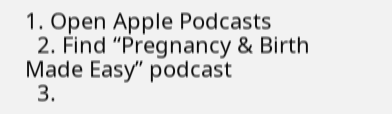1. Open Apple Podcasts
  2. Find “Pregnancy & Birth Made Easy” podcast
  3.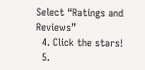Select “Ratings and Reviews”
  4. Click the stars!
  5.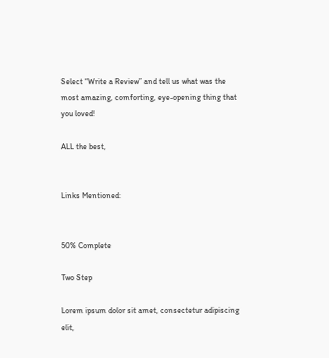Select “Write a Review” and tell us what was the most amazing, comforting, eye-opening thing that you loved!

ALL the best,


Links Mentioned:


50% Complete

Two Step

Lorem ipsum dolor sit amet, consectetur adipiscing elit,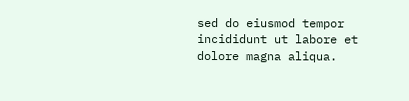sed do eiusmod tempor incididunt ut labore et dolore magna aliqua.